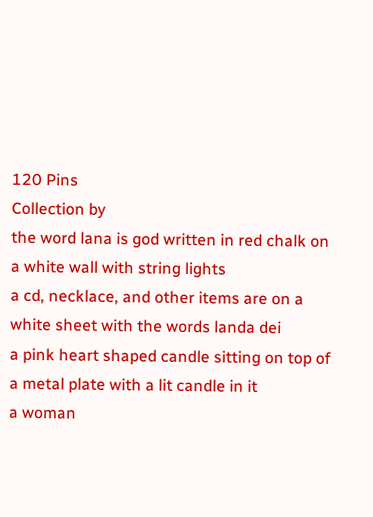120 Pins
Collection by
the word lana is god written in red chalk on a white wall with string lights
a cd, necklace, and other items are on a white sheet with the words landa dei
a pink heart shaped candle sitting on top of a metal plate with a lit candle in it
a woman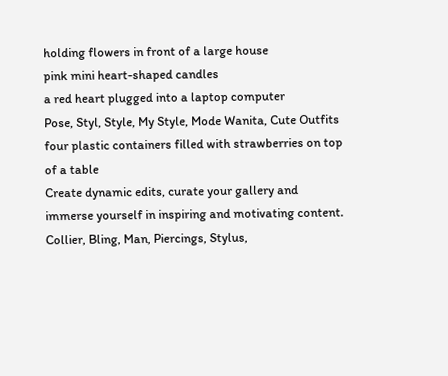holding flowers in front of a large house
pink mini heart-shaped candles
a red heart plugged into a laptop computer
Pose, Styl, Style, My Style, Mode Wanita, Cute Outfits
four plastic containers filled with strawberries on top of a table
Create dynamic edits, curate your gallery and immerse yourself in inspiring and motivating content.
Collier, Bling, Man, Piercings, Stylus,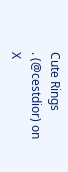Cute Rings
. (@cestdior) on X